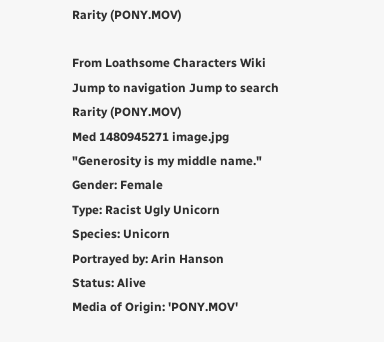Rarity (PONY.MOV)

From Loathsome Characters Wiki
Jump to navigation Jump to search
Rarity (PONY.MOV)
Med 1480945271 image.jpg
"Generosity is my middle name."
Gender: Female
Type: Racist Ugly Unicorn
Species: Unicorn
Portrayed by: Arin Hanson
Status: Alive
Media of Origin: 'PONY.MOV'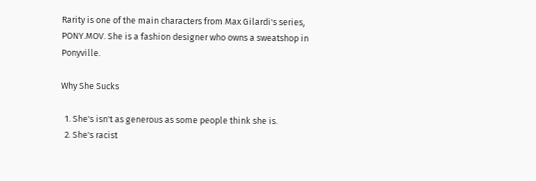Rarity is one of the main characters from Max Gilardi's series, PONY.MOV. She is a fashion designer who owns a sweatshop in Ponyville.

Why She Sucks

  1. She's isn't as generous as some people think she is.
  2. She's racist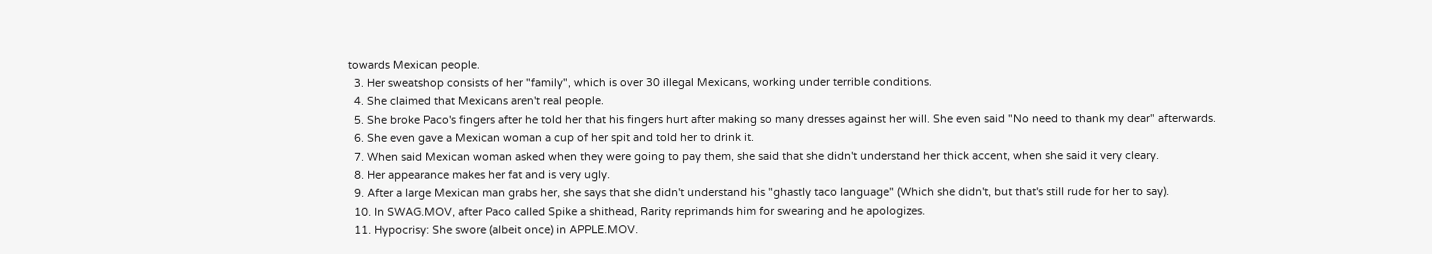towards Mexican people.
  3. Her sweatshop consists of her "family", which is over 30 illegal Mexicans, working under terrible conditions.
  4. She claimed that Mexicans aren't real people.
  5. She broke Paco's fingers after he told her that his fingers hurt after making so many dresses against her will. She even said "No need to thank my dear" afterwards.
  6. She even gave a Mexican woman a cup of her spit and told her to drink it.
  7. When said Mexican woman asked when they were going to pay them, she said that she didn't understand her thick accent, when she said it very cleary.
  8. Her appearance makes her fat and is very ugly.
  9. After a large Mexican man grabs her, she says that she didn't understand his "ghastly taco language" (Which she didn't, but that's still rude for her to say).
  10. In SWAG.MOV, after Paco called Spike a shithead, Rarity reprimands him for swearing and he apologizes.
  11. Hypocrisy: She swore (albeit once) in APPLE.MOV.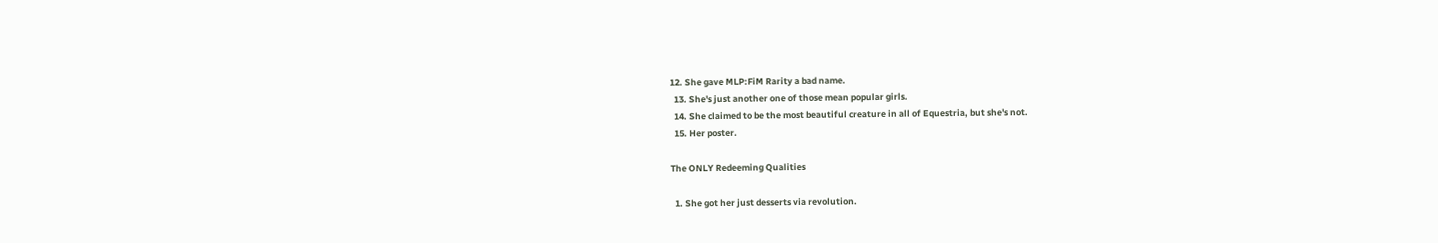12. She gave MLP:FiM Rarity a bad name.
  13. She's just another one of those mean popular girls.
  14. She claimed to be the most beautiful creature in all of Equestria, but she's not.
  15. Her poster.

The ONLY Redeeming Qualities

  1. She got her just desserts via revolution.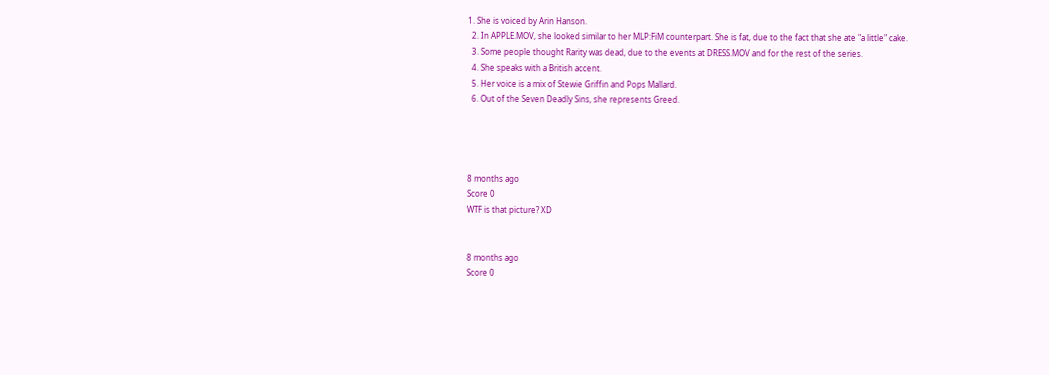1. She is voiced by Arin Hanson.
  2. In APPLE.MOV, she looked similar to her MLP:FiM counterpart. She is fat, due to the fact that she ate "a little" cake.
  3. Some people thought Rarity was dead, due to the events at DRESS.MOV and for the rest of the series.
  4. She speaks with a British accent.
  5. Her voice is a mix of Stewie Griffin and Pops Mallard.
  6. Out of the Seven Deadly Sins, she represents Greed.




8 months ago
Score 0
WTF is that picture? XD


8 months ago
Score 0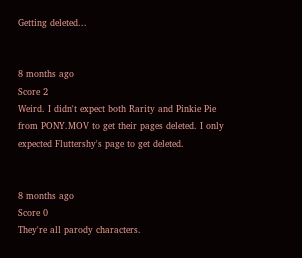Getting deleted...


8 months ago
Score 2
Weird. I didn't expect both Rarity and Pinkie Pie from PONY.MOV to get their pages deleted. I only expected Fluttershy's page to get deleted.


8 months ago
Score 0
They're all parody characters.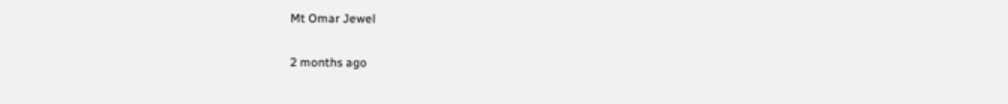Mt Omar Jewel

2 months ago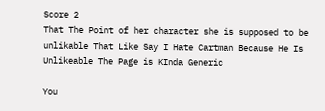Score 2
That The Point of her character she is supposed to be unlikable That Like Say I Hate Cartman Because He Is Unlikeable The Page is KInda Generic

You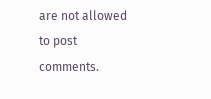are not allowed to post comments.